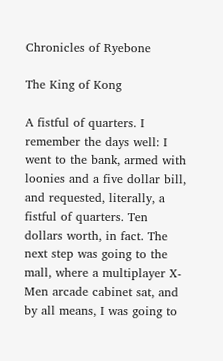Chronicles of Ryebone

The King of Kong

A fistful of quarters. I remember the days well: I went to the bank, armed with loonies and a five dollar bill, and requested, literally, a fistful of quarters. Ten dollars worth, in fact. The next step was going to the mall, where a multiplayer X-Men arcade cabinet sat, and by all means, I was going to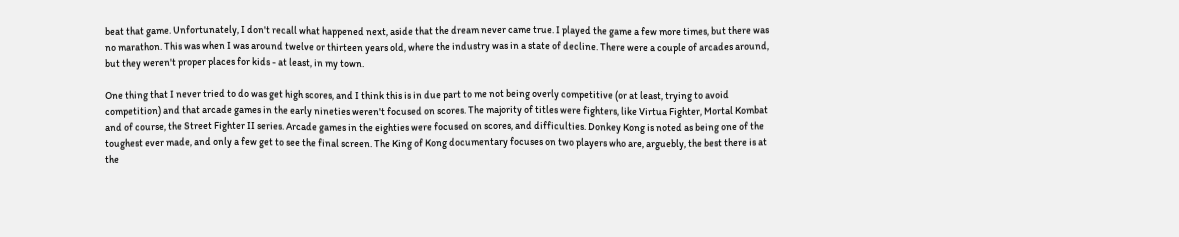beat that game. Unfortunately, I don't recall what happened next, aside that the dream never came true. I played the game a few more times, but there was no marathon. This was when I was around twelve or thirteen years old, where the industry was in a state of decline. There were a couple of arcades around, but they weren't proper places for kids - at least, in my town.

One thing that I never tried to do was get high scores, and I think this is in due part to me not being overly competitive (or at least, trying to avoid competition) and that arcade games in the early nineties weren't focused on scores. The majority of titles were fighters, like Virtua Fighter, Mortal Kombat and of course, the Street Fighter II series. Arcade games in the eighties were focused on scores, and difficulties. Donkey Kong is noted as being one of the toughest ever made, and only a few get to see the final screen. The King of Kong documentary focuses on two players who are, arguebly, the best there is at the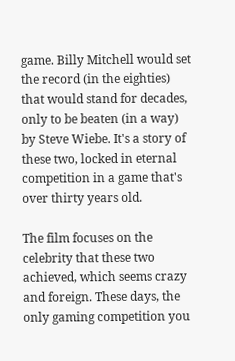game. Billy Mitchell would set the record (in the eighties) that would stand for decades, only to be beaten (in a way) by Steve Wiebe. It's a story of these two, locked in eternal competition in a game that's over thirty years old.

The film focuses on the celebrity that these two achieved, which seems crazy and foreign. These days, the only gaming competition you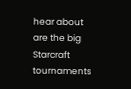hear about are the big Starcraft tournaments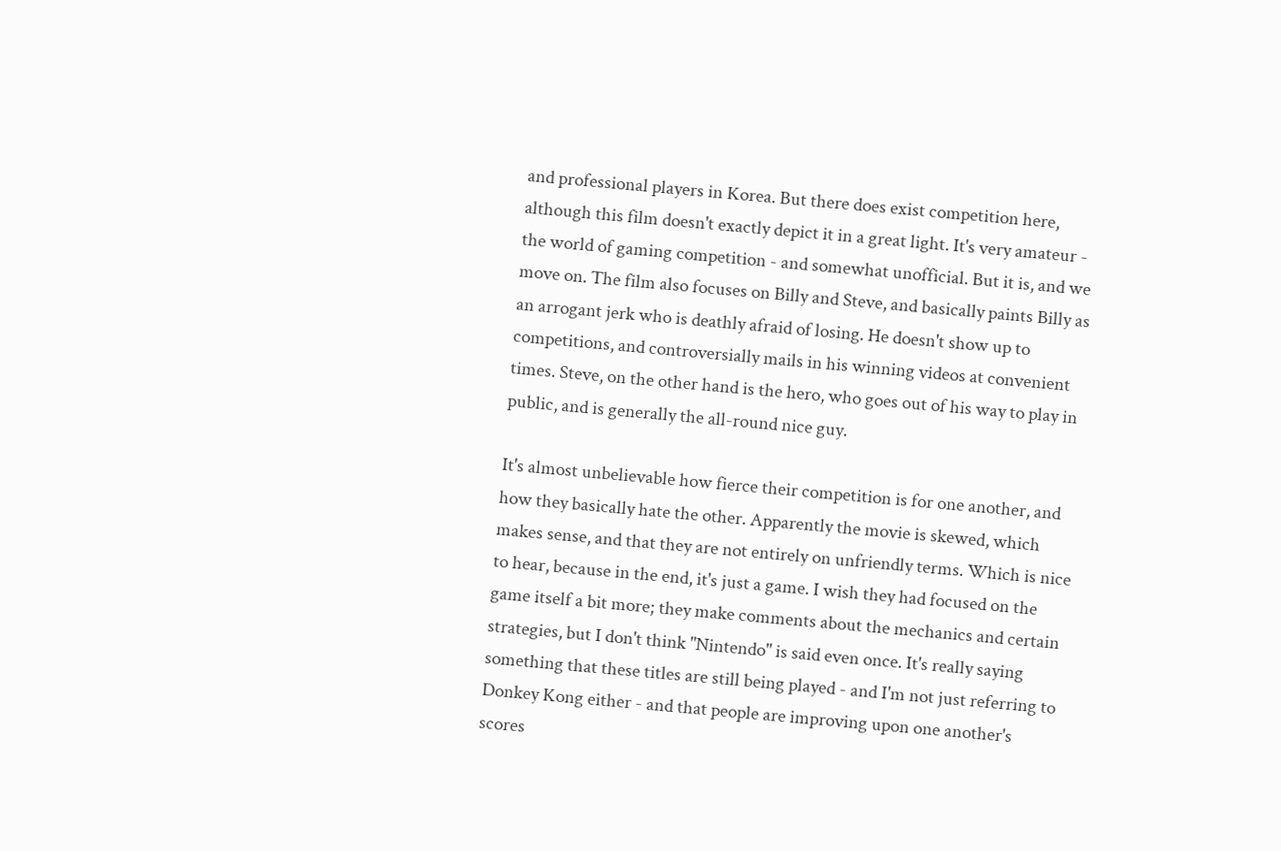and professional players in Korea. But there does exist competition here, although this film doesn't exactly depict it in a great light. It's very amateur - the world of gaming competition - and somewhat unofficial. But it is, and we move on. The film also focuses on Billy and Steve, and basically paints Billy as an arrogant jerk who is deathly afraid of losing. He doesn't show up to competitions, and controversially mails in his winning videos at convenient times. Steve, on the other hand is the hero, who goes out of his way to play in public, and is generally the all-round nice guy.

It's almost unbelievable how fierce their competition is for one another, and how they basically hate the other. Apparently the movie is skewed, which makes sense, and that they are not entirely on unfriendly terms. Which is nice to hear, because in the end, it's just a game. I wish they had focused on the game itself a bit more; they make comments about the mechanics and certain strategies, but I don't think "Nintendo" is said even once. It's really saying something that these titles are still being played - and I'm not just referring to Donkey Kong either - and that people are improving upon one another's scores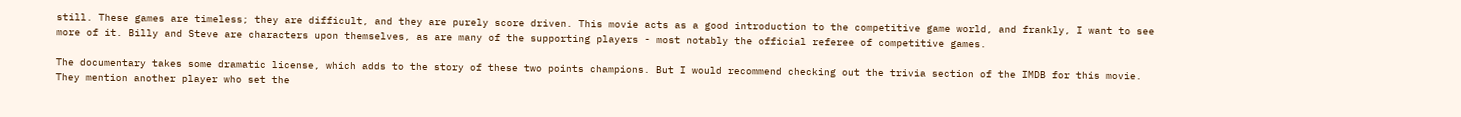still. These games are timeless; they are difficult, and they are purely score driven. This movie acts as a good introduction to the competitive game world, and frankly, I want to see more of it. Billy and Steve are characters upon themselves, as are many of the supporting players - most notably the official referee of competitive games.

The documentary takes some dramatic license, which adds to the story of these two points champions. But I would recommend checking out the trivia section of the IMDB for this movie. They mention another player who set the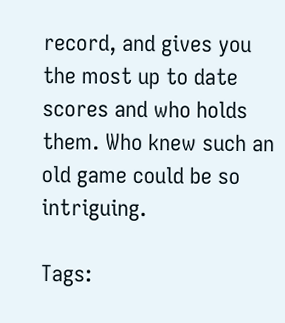record, and gives you the most up to date scores and who holds them. Who knew such an old game could be so intriguing.

Tags: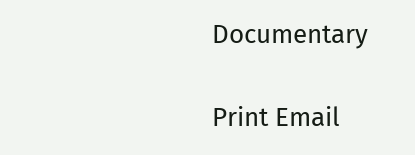Documentary

Print Email